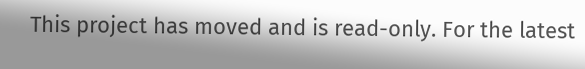This project has moved and is read-only. For the latest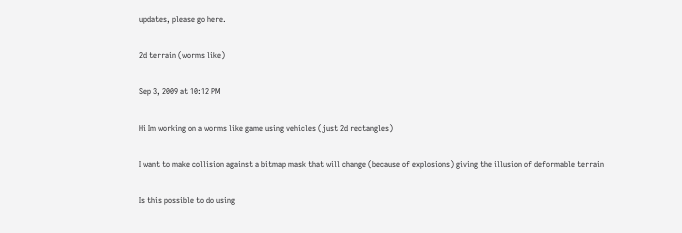updates, please go here.

2d terrain (worms like)

Sep 3, 2009 at 10:12 PM

Hi Im working on a worms like game using vehicles (just 2d rectangles)

I want to make collision against a bitmap mask that will change (because of explosions) giving the illusion of deformable terrain

Is this possible to do using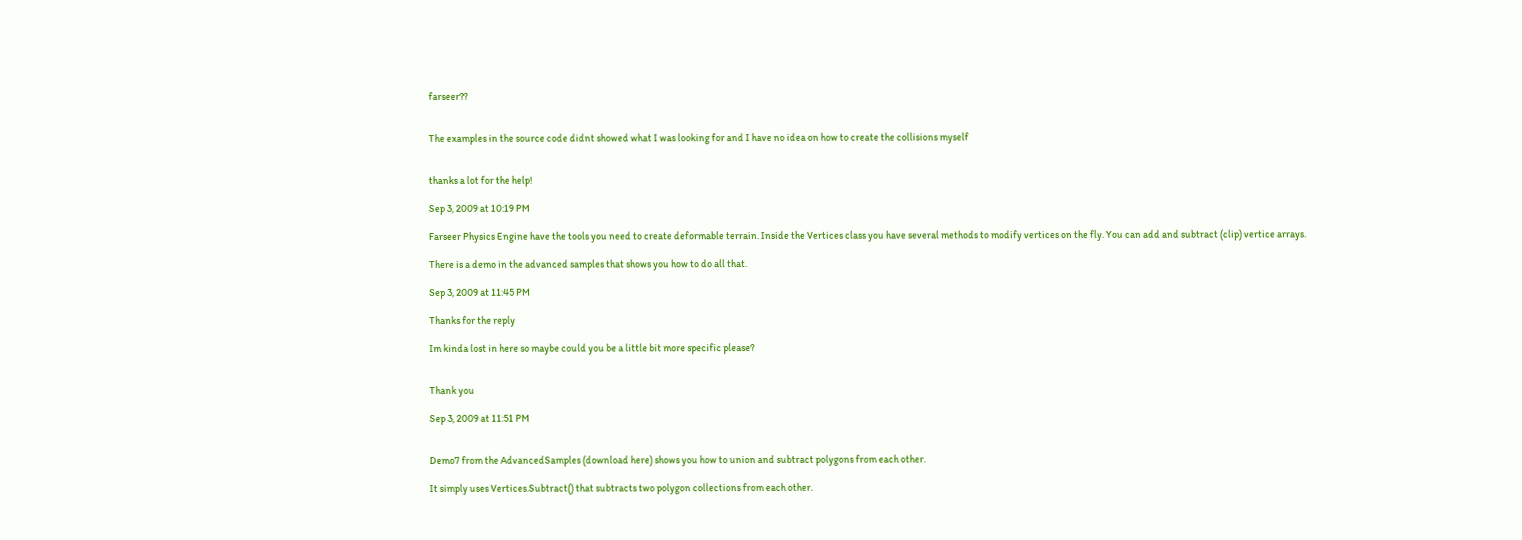farseer??


The examples in the source code didnt showed what I was looking for and I have no idea on how to create the collisions myself


thanks a lot for the help!

Sep 3, 2009 at 10:19 PM

Farseer Physics Engine have the tools you need to create deformable terrain. Inside the Vertices class you have several methods to modify vertices on the fly. You can add and subtract (clip) vertice arrays.

There is a demo in the advanced samples that shows you how to do all that.

Sep 3, 2009 at 11:45 PM

Thanks for the reply

Im kinda lost in here so maybe could you be a little bit more specific please?


Thank you

Sep 3, 2009 at 11:51 PM


Demo7 from the AdvancedSamples (download here) shows you how to union and subtract polygons from each other.

It simply uses Vertices.Subtract() that subtracts two polygon collections from each other.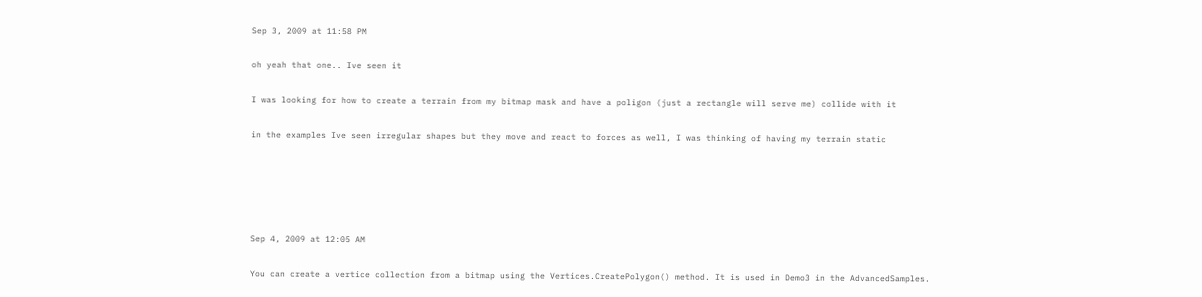Sep 3, 2009 at 11:58 PM

oh yeah that one.. Ive seen it

I was looking for how to create a terrain from my bitmap mask and have a poligon (just a rectangle will serve me) collide with it

in the examples Ive seen irregular shapes but they move and react to forces as well, I was thinking of having my terrain static





Sep 4, 2009 at 12:05 AM

You can create a vertice collection from a bitmap using the Vertices.CreatePolygon() method. It is used in Demo3 in the AdvancedSamples.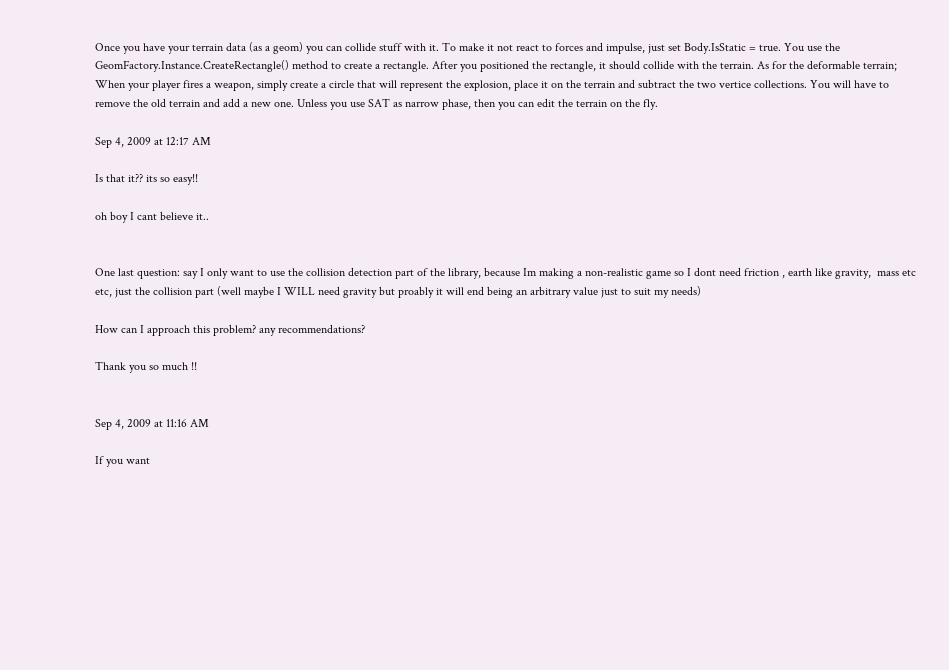Once you have your terrain data (as a geom) you can collide stuff with it. To make it not react to forces and impulse, just set Body.IsStatic = true. You use the GeomFactory.Instance.CreateRectangle() method to create a rectangle. After you positioned the rectangle, it should collide with the terrain. As for the deformable terrain; When your player fires a weapon, simply create a circle that will represent the explosion, place it on the terrain and subtract the two vertice collections. You will have to remove the old terrain and add a new one. Unless you use SAT as narrow phase, then you can edit the terrain on the fly.

Sep 4, 2009 at 12:17 AM

Is that it?? its so easy!!

oh boy I cant believe it..


One last question: say I only want to use the collision detection part of the library, because Im making a non-realistic game so I dont need friction , earth like gravity,  mass etc etc, just the collision part (well maybe I WILL need gravity but proably it will end being an arbitrary value just to suit my needs)

How can I approach this problem? any recommendations?

Thank you so much !!


Sep 4, 2009 at 11:16 AM

If you want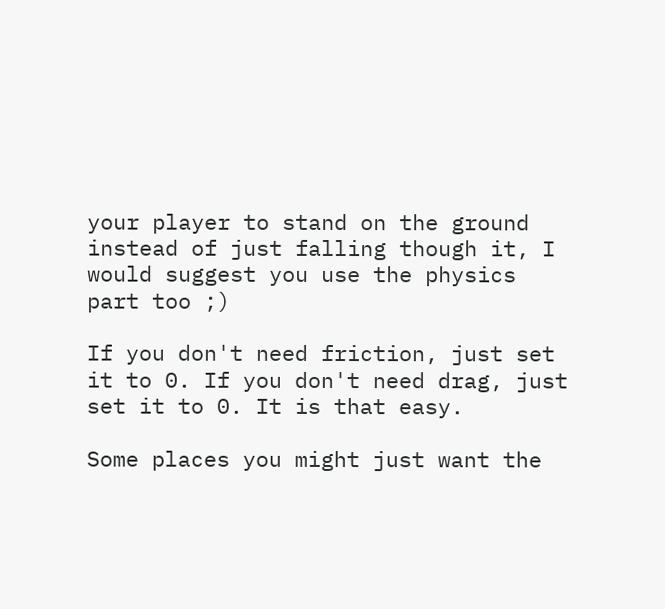your player to stand on the ground instead of just falling though it, I would suggest you use the physics part too ;)

If you don't need friction, just set it to 0. If you don't need drag, just set it to 0. It is that easy.

Some places you might just want the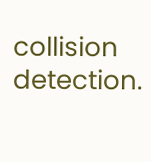collision detection.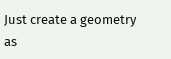Just create a geometry as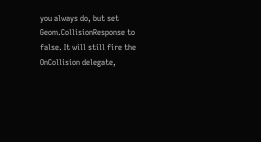you always do, but set Geom.CollisionResponse to false. It will still fire the OnCollision delegate,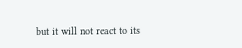but it will not react to its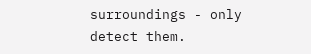surroundings - only detect them.